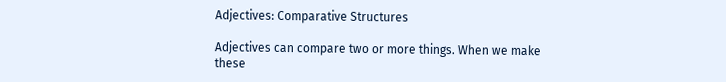Adjectives: Comparative Structures

Adjectives can compare two or more things. When we make these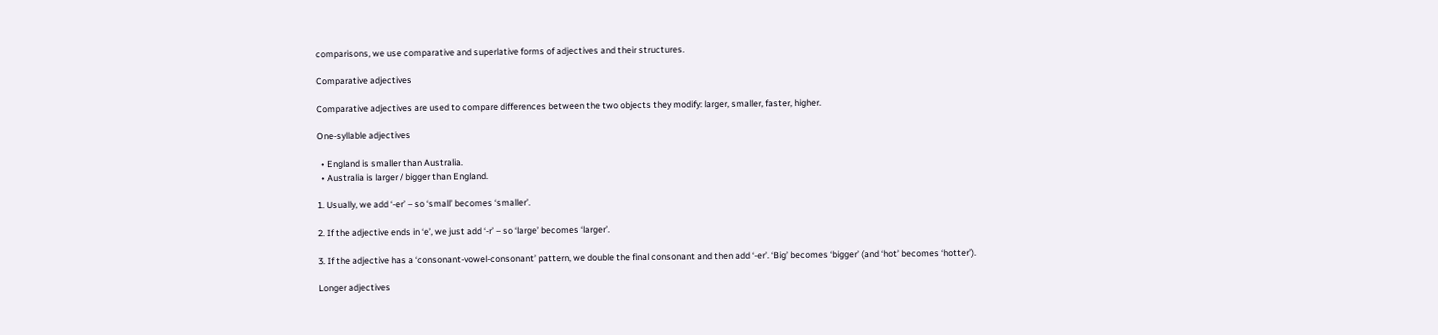comparisons, we use comparative and superlative forms of adjectives and their structures.

Comparative adjectives

Comparative adjectives are used to compare differences between the two objects they modify: larger, smaller, faster, higher.

One-syllable adjectives

  • England is smaller than Australia.
  • Australia is larger / bigger than England.

1. Usually, we add ‘-er’ – so ‘small’ becomes ‘smaller’.

2. If the adjective ends in ‘e’, we just add ‘-r’ – so ‘large’ becomes ‘larger’.

3. If the adjective has a ‘consonant-vowel-consonant’ pattern, we double the final consonant and then add ‘-er’. ‘Big’ becomes ‘bigger’ (and ‘hot’ becomes ‘hotter’).

Longer adjectives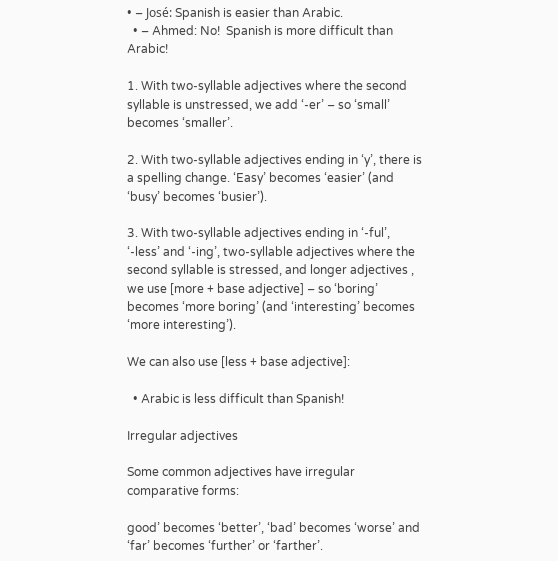• – José: Spanish is easier than Arabic.
  • – Ahmed: No!  Spanish is more difficult than Arabic!

1. With two-syllable adjectives where the second syllable is unstressed, we add ‘-er’ – so ‘small’ becomes ‘smaller’.

2. With two-syllable adjectives ending in ‘y’, there is a spelling change. ‘Easy’ becomes ‘easier’ (and ‘busy’ becomes ‘busier’).

3. With two-syllable adjectives ending in ‘-ful’, ‘-less’ and ‘-ing’, two-syllable adjectives where the second syllable is stressed, and longer adjectives , we use [more + base adjective] – so ‘boring’ becomes ‘more boring’ (and ‘interesting’ becomes ‘more interesting’).

We can also use [less + base adjective]:

  • Arabic is less difficult than Spanish!

Irregular adjectives

Some common adjectives have irregular comparative forms:

good’ becomes ‘better’, ‘bad’ becomes ‘worse’ and ‘far’ becomes ‘further’ or ‘farther’.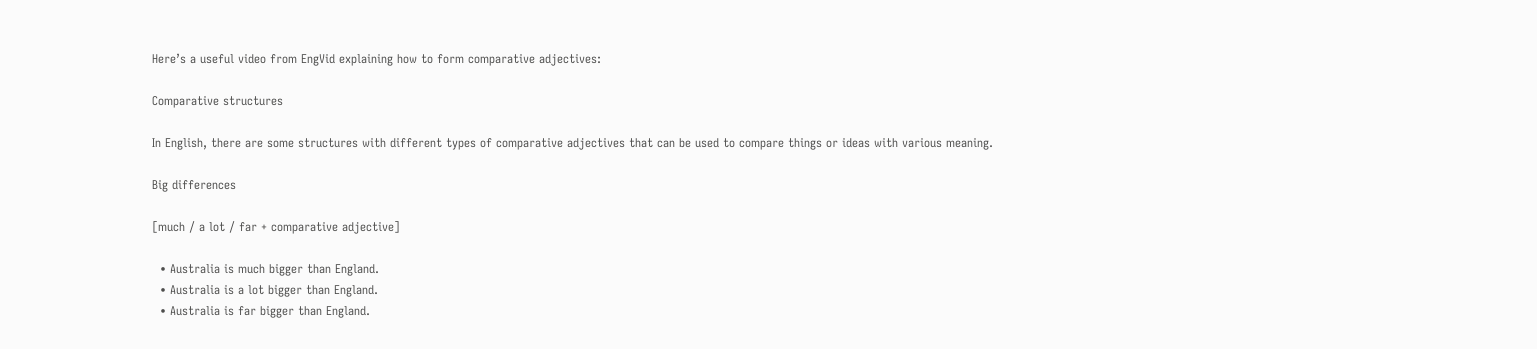Here’s a useful video from EngVid explaining how to form comparative adjectives:

Comparative structures

In English, there are some structures with different types of comparative adjectives that can be used to compare things or ideas with various meaning.

Big differences

[much / a lot / far + comparative adjective]

  • Australia is much bigger than England.
  • Australia is a lot bigger than England.
  • Australia is far bigger than England.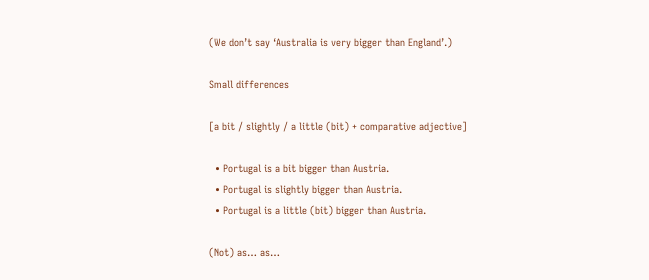(We don’t say ‘Australia is very bigger than England’.)

Small differences

[a bit / slightly / a little (bit) + comparative adjective]

  • Portugal is a bit bigger than Austria.
  • Portugal is slightly bigger than Austria.
  • Portugal is a little (bit) bigger than Austria.

(Not) as… as…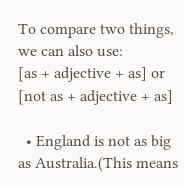To compare two things, we can also use:
[as + adjective + as] or [not as + adjective + as]

  • England is not as big as Australia.(This means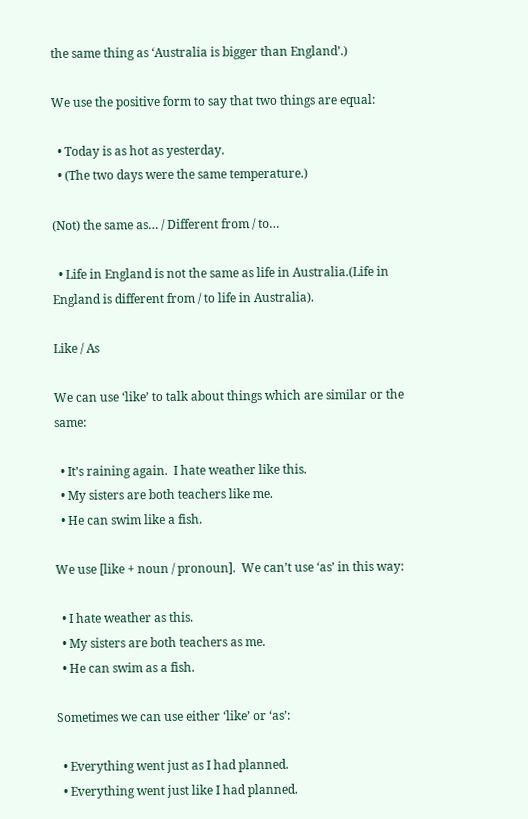the same thing as ‘Australia is bigger than England’.)

We use the positive form to say that two things are equal:

  • Today is as hot as yesterday.
  • (The two days were the same temperature.)

(Not) the same as… / Different from / to…

  • Life in England is not the same as life in Australia.(Life in England is different from / to life in Australia).

Like / As

We can use ‘like’ to talk about things which are similar or the same:

  • It’s raining again.  I hate weather like this.
  • My sisters are both teachers like me.
  • He can swim like a fish.

We use [like + noun / pronoun].  We can’t use ‘as’ in this way:

  • I hate weather as this.
  • My sisters are both teachers as me.
  • He can swim as a fish.

Sometimes we can use either ‘like’ or ‘as’:

  • Everything went just as I had planned.
  • Everything went just like I had planned.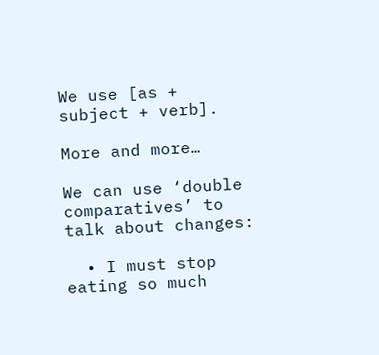We use [as + subject + verb].

More and more…

We can use ‘double comparatives’ to talk about changes:

  • I must stop eating so much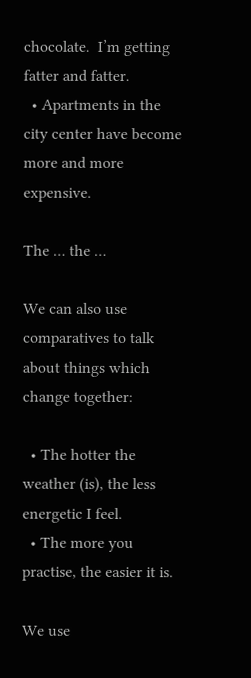chocolate.  I’m getting fatter and fatter.
  • Apartments in the city center have become more and more expensive.

The … the …

We can also use comparatives to talk about things which change together:

  • The hotter the weather (is), the less energetic I feel.
  • The more you practise, the easier it is.

We use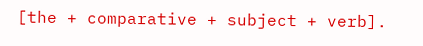[the + comparative + subject + verb].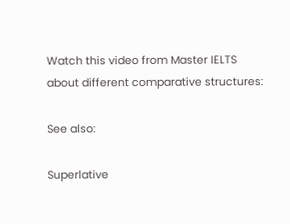Watch this video from Master IELTS about different comparative structures:

See also:

Superlative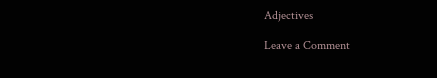Adjectives

Leave a Comment